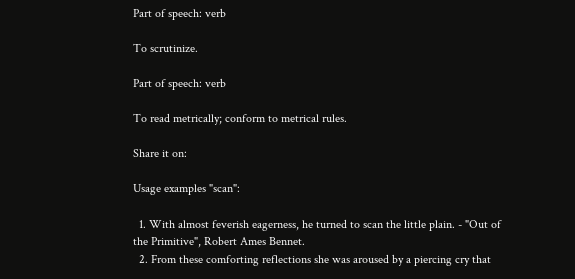Part of speech: verb

To scrutinize.

Part of speech: verb

To read metrically; conform to metrical rules.

Share it on:

Usage examples "scan":

  1. With almost feverish eagerness, he turned to scan the little plain. - "Out of the Primitive", Robert Ames Bennet.
  2. From these comforting reflections she was aroused by a piercing cry that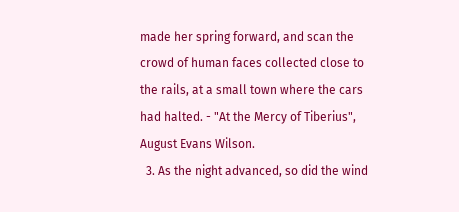made her spring forward, and scan the crowd of human faces collected close to the rails, at a small town where the cars had halted. - "At the Mercy of Tiberius", August Evans Wilson.
  3. As the night advanced, so did the wind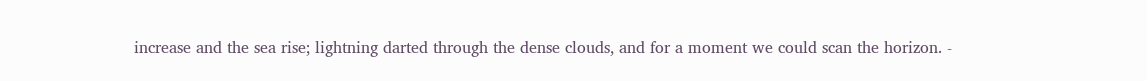increase and the sea rise; lightning darted through the dense clouds, and for a moment we could scan the horizon. -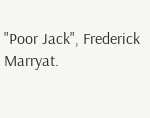"Poor Jack", Frederick Marryat.